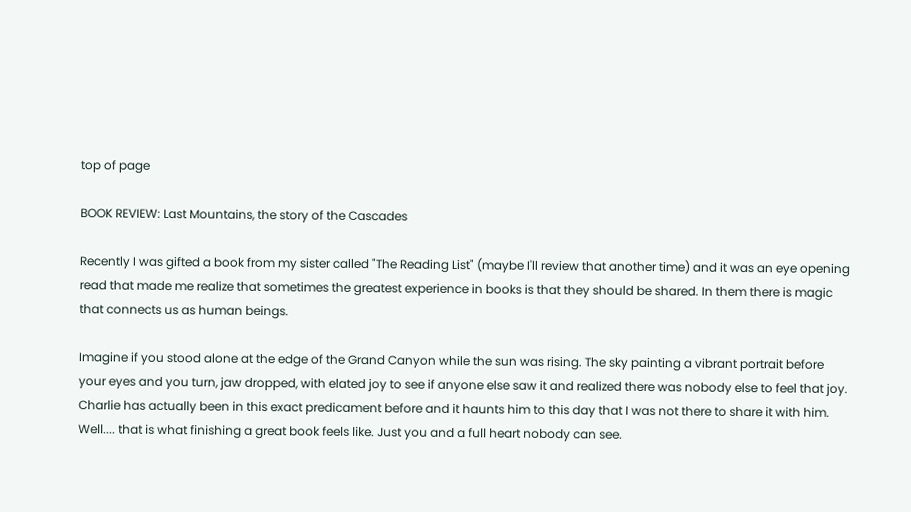top of page

BOOK REVIEW: Last Mountains, the story of the Cascades

Recently I was gifted a book from my sister called "The Reading List" (maybe I'll review that another time) and it was an eye opening read that made me realize that sometimes the greatest experience in books is that they should be shared. In them there is magic that connects us as human beings.

Imagine if you stood alone at the edge of the Grand Canyon while the sun was rising. The sky painting a vibrant portrait before your eyes and you turn, jaw dropped, with elated joy to see if anyone else saw it and realized there was nobody else to feel that joy. Charlie has actually been in this exact predicament before and it haunts him to this day that I was not there to share it with him. Well.... that is what finishing a great book feels like. Just you and a full heart nobody can see.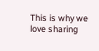This is why we love sharing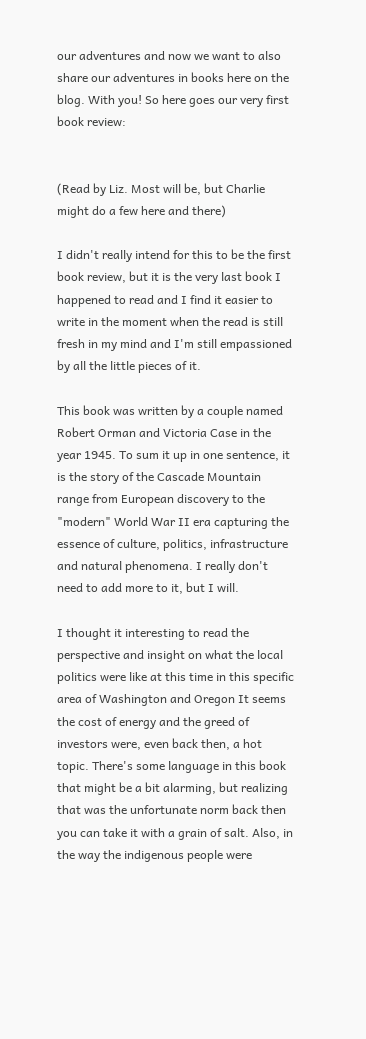our adventures and now we want to also share our adventures in books here on the blog. With you! So here goes our very first book review:


(Read by Liz. Most will be, but Charlie might do a few here and there)

I didn't really intend for this to be the first book review, but it is the very last book I happened to read and I find it easier to write in the moment when the read is still fresh in my mind and I'm still empassioned by all the little pieces of it.

This book was written by a couple named Robert Orman and Victoria Case in the year 1945. To sum it up in one sentence, it is the story of the Cascade Mountain range from European discovery to the "modern" World War II era capturing the essence of culture, politics, infrastructure and natural phenomena. I really don't need to add more to it, but I will.

I thought it interesting to read the perspective and insight on what the local politics were like at this time in this specific area of Washington and Oregon It seems the cost of energy and the greed of investors were, even back then, a hot topic. There's some language in this book that might be a bit alarming, but realizing that was the unfortunate norm back then you can take it with a grain of salt. Also, in the way the indigenous people were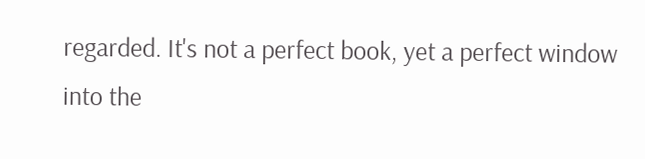regarded. It's not a perfect book, yet a perfect window into the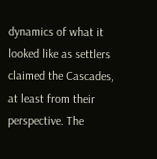dynamics of what it looked like as settlers claimed the Cascades, at least from their perspective. The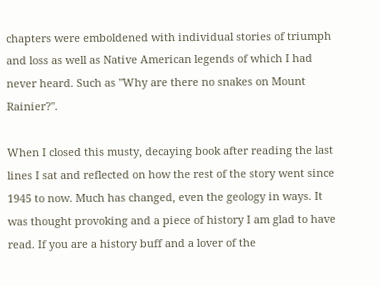chapters were emboldened with individual stories of triumph and loss as well as Native American legends of which I had never heard. Such as "Why are there no snakes on Mount Rainier?".

When I closed this musty, decaying book after reading the last lines I sat and reflected on how the rest of the story went since 1945 to now. Much has changed, even the geology in ways. It was thought provoking and a piece of history I am glad to have read. If you are a history buff and a lover of the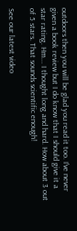outdoors then you will be glad you read it too. I've never given a book review but I do know that I should give it a star rating. Hm... I thought long and hard. How about 3 out of 5 stars. That sounds scientific enough!

See our latest video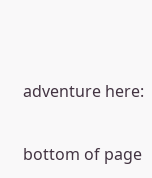adventure here:


bottom of page